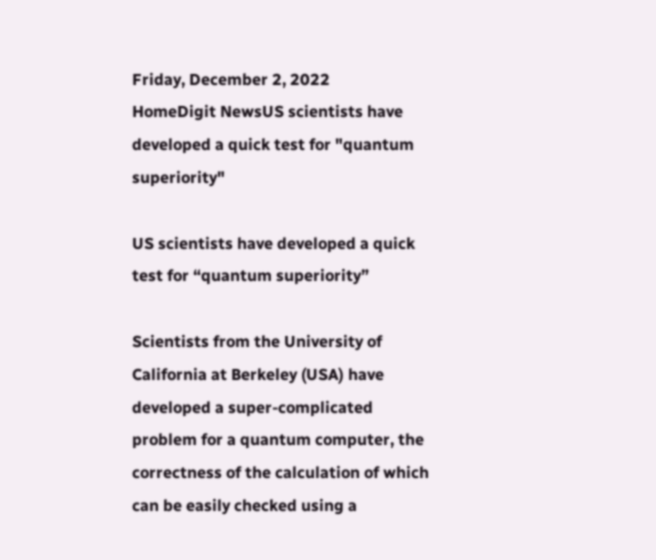Friday, December 2, 2022
HomeDigit NewsUS scientists have developed a quick test for "quantum superiority"

US scientists have developed a quick test for “quantum superiority”

Scientists from the University of California at Berkeley (USA) have developed a super-complicated problem for a quantum computer, the correctness of the calculation of which can be easily checked using a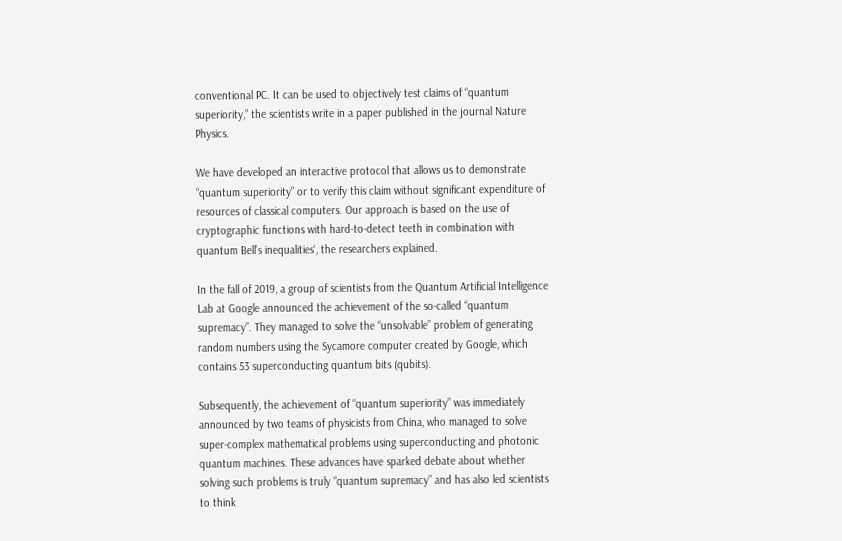conventional PC. It can be used to objectively test claims of “quantum superiority,” the scientists write in a paper published in the journal Nature Physics.

We have developed an interactive protocol that allows us to demonstrate “quantum superiority” or to verify this claim without significant expenditure of resources of classical computers. Our approach is based on the use of cryptographic functions with hard-to-detect teeth in combination with quantum Bell’s inequalities‘, the researchers explained.

In the fall of 2019, a group of scientists from the Quantum Artificial Intelligence Lab at Google announced the achievement of the so-called “quantum supremacy”. They managed to solve the “unsolvable” problem of generating random numbers using the Sycamore computer created by Google, which contains 53 superconducting quantum bits (qubits).

Subsequently, the achievement of “quantum superiority” was immediately announced by two teams of physicists from China, who managed to solve super-complex mathematical problems using superconducting and photonic quantum machines. These advances have sparked debate about whether solving such problems is truly “quantum supremacy” and has also led scientists to think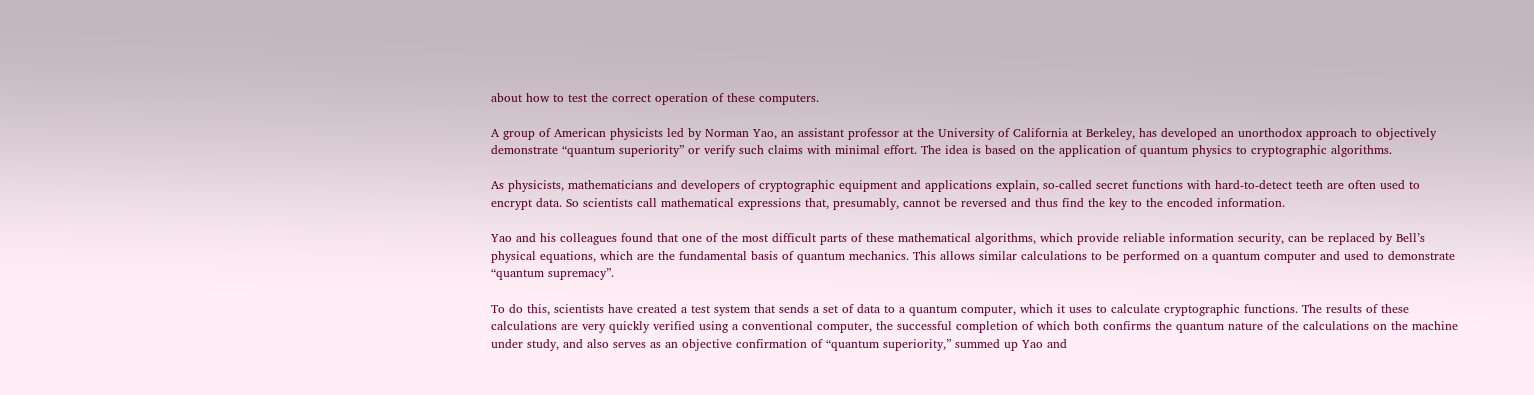about how to test the correct operation of these computers.

A group of American physicists led by Norman Yao, an assistant professor at the University of California at Berkeley, has developed an unorthodox approach to objectively demonstrate “quantum superiority” or verify such claims with minimal effort. The idea is based on the application of quantum physics to cryptographic algorithms.

As physicists, mathematicians and developers of cryptographic equipment and applications explain, so-called secret functions with hard-to-detect teeth are often used to encrypt data. So scientists call mathematical expressions that, presumably, cannot be reversed and thus find the key to the encoded information.

Yao and his colleagues found that one of the most difficult parts of these mathematical algorithms, which provide reliable information security, can be replaced by Bell’s physical equations, which are the fundamental basis of quantum mechanics. This allows similar calculations to be performed on a quantum computer and used to demonstrate “quantum supremacy”.

To do this, scientists have created a test system that sends a set of data to a quantum computer, which it uses to calculate cryptographic functions. The results of these calculations are very quickly verified using a conventional computer, the successful completion of which both confirms the quantum nature of the calculations on the machine under study, and also serves as an objective confirmation of “quantum superiority,” summed up Yao and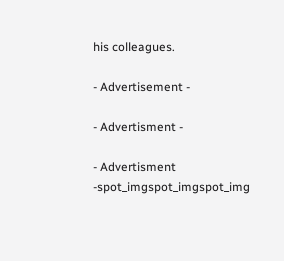his colleagues.

- Advertisement -

- Advertisment -

- Advertisment -spot_imgspot_imgspot_img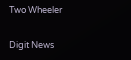Two Wheeler


Digit News